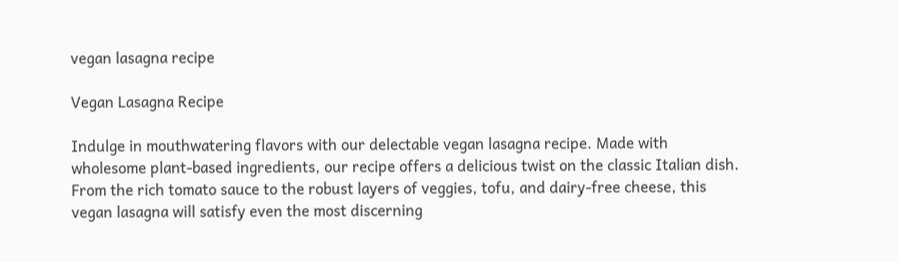vegan lasagna recipe

Vegan Lasagna Recipe

Indulge in mouthwatering flavors with our delectable vegan lasagna recipe. Made with wholesome plant-based ingredients, our recipe offers a delicious twist on the classic Italian dish. From the rich tomato sauce to the robust layers of veggies, tofu, and dairy-free cheese, this vegan lasagna will satisfy even the most discerning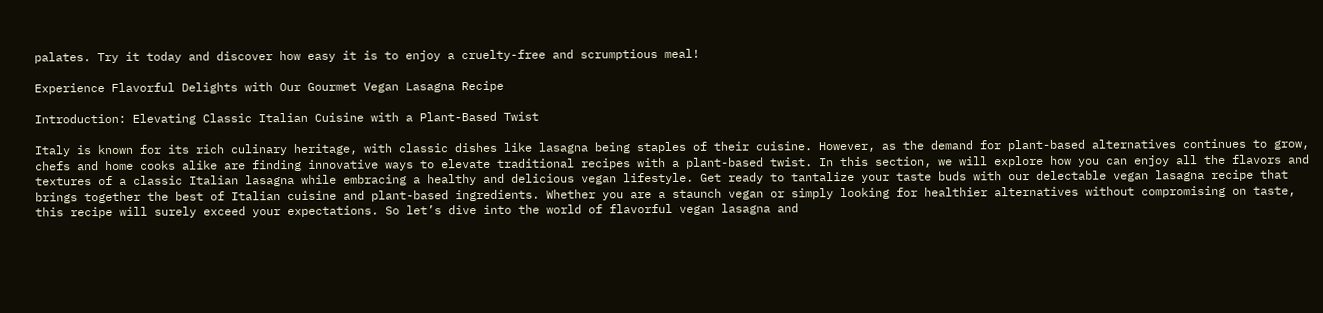palates. Try it today and discover how easy it is to enjoy a cruelty-free and scrumptious meal!

Experience Flavorful Delights with Our Gourmet Vegan Lasagna Recipe

Introduction: Elevating Classic Italian Cuisine with a Plant-Based Twist

Italy is known for its rich culinary heritage, with classic dishes like lasagna being staples of their cuisine. However, as the demand for plant-based alternatives continues to grow, chefs and home cooks alike are finding innovative ways to elevate traditional recipes with a plant-based twist. In this section, we will explore how you can enjoy all the flavors and textures of a classic Italian lasagna while embracing a healthy and delicious vegan lifestyle. Get ready to tantalize your taste buds with our delectable vegan lasagna recipe that brings together the best of Italian cuisine and plant-based ingredients. Whether you are a staunch vegan or simply looking for healthier alternatives without compromising on taste, this recipe will surely exceed your expectations. So let’s dive into the world of flavorful vegan lasagna and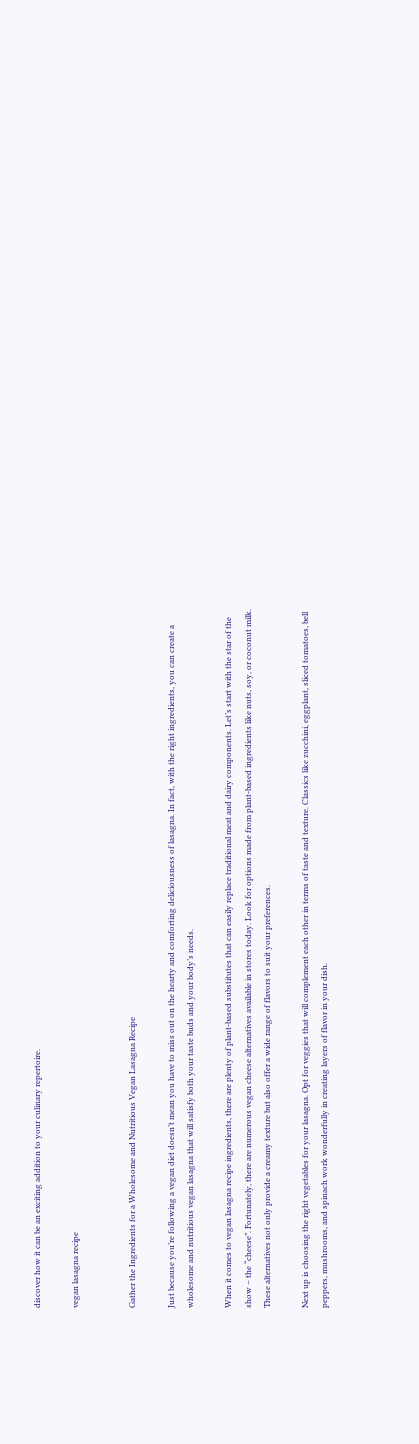discover how it can be an exciting addition to your culinary repertoire.

vegan lasagna recipe


Gather the Ingredients for a Wholesome and Nutritious Vegan Lasagna Recipe

Just because you’re following a vegan diet doesn’t mean you have to miss out on the hearty and comforting deliciousness of lasagna. In fact, with the right ingredients, you can create a wholesome and nutritious vegan lasagna that will satisfy both your taste buds and your body’s needs.

When it comes to vegan lasagna recipe ingredients, there are plenty of plant-based substitutes that can easily replace traditional meat and dairy components. Let’s start with the star of the show – the “cheese”. Fortunately, there are numerous vegan cheese alternatives available in stores today. Look for options made from plant-based ingredients like nuts, soy, or coconut milk. These alternatives not only provide a creamy texture but also offer a wide range of flavors to suit your preferences.

Next up is choosing the right vegetables for your lasagna. Opt for veggies that will complement each other in terms of taste and texture. Classics like zucchini, eggplant, sliced tomatoes, bell peppers, mushrooms, and spinach work wonderfully in creating layers of flavor in your dish.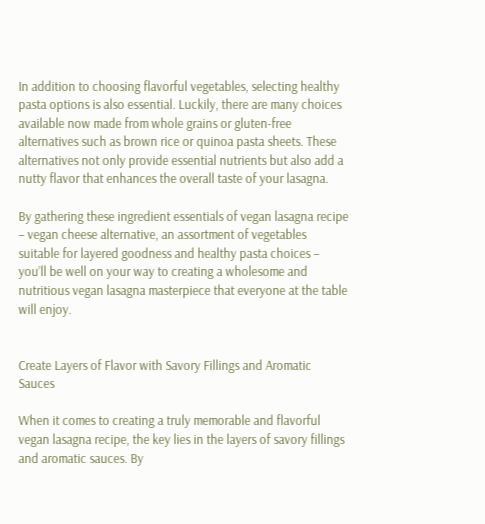In addition to choosing flavorful vegetables, selecting healthy pasta options is also essential. Luckily, there are many choices available now made from whole grains or gluten-free alternatives such as brown rice or quinoa pasta sheets. These alternatives not only provide essential nutrients but also add a nutty flavor that enhances the overall taste of your lasagna.

By gathering these ingredient essentials of vegan lasagna recipe – vegan cheese alternative, an assortment of vegetables suitable for layered goodness and healthy pasta choices – you’ll be well on your way to creating a wholesome and nutritious vegan lasagna masterpiece that everyone at the table will enjoy.


Create Layers of Flavor with Savory Fillings and Aromatic Sauces

When it comes to creating a truly memorable and flavorful vegan lasagna recipe, the key lies in the layers of savory fillings and aromatic sauces. By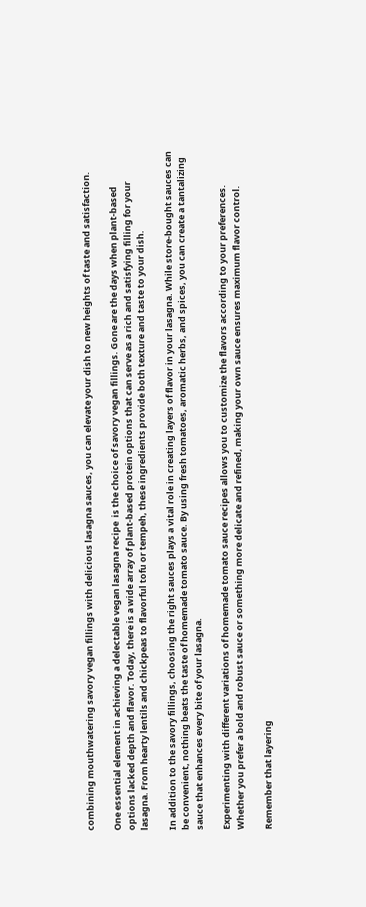combining mouthwatering savory vegan fillings with delicious lasagna sauces, you can elevate your dish to new heights of taste and satisfaction.

One essential element in achieving a delectable vegan lasagna recipe  is the choice of savory vegan fillings. Gone are the days when plant-based options lacked depth and flavor. Today, there is a wide array of plant-based protein options that can serve as a rich and satisfying filling for your lasagna. From hearty lentils and chickpeas to flavorful tofu or tempeh, these ingredients provide both texture and taste to your dish.

In addition to the savory fillings, choosing the right sauces plays a vital role in creating layers of flavor in your lasagna. While store-bought sauces can be convenient, nothing beats the taste of homemade tomato sauce. By using fresh tomatoes, aromatic herbs, and spices, you can create a tantalizing sauce that enhances every bite of your lasagna.

Experimenting with different variations of homemade tomato sauce recipes allows you to customize the flavors according to your preferences. Whether you prefer a bold and robust sauce or something more delicate and refined, making your own sauce ensures maximum flavor control.

Remember that layering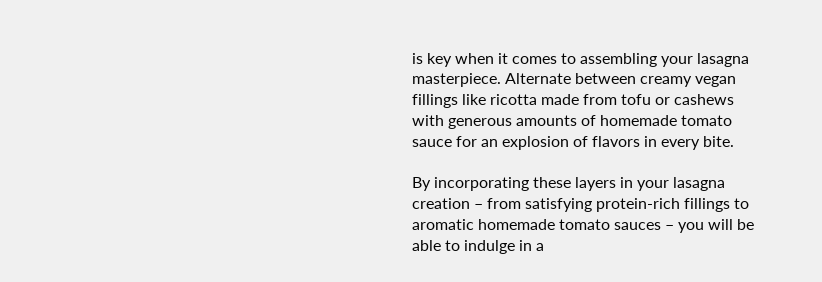is key when it comes to assembling your lasagna masterpiece. Alternate between creamy vegan fillings like ricotta made from tofu or cashews with generous amounts of homemade tomato sauce for an explosion of flavors in every bite.

By incorporating these layers in your lasagna creation – from satisfying protein-rich fillings to aromatic homemade tomato sauces – you will be able to indulge in a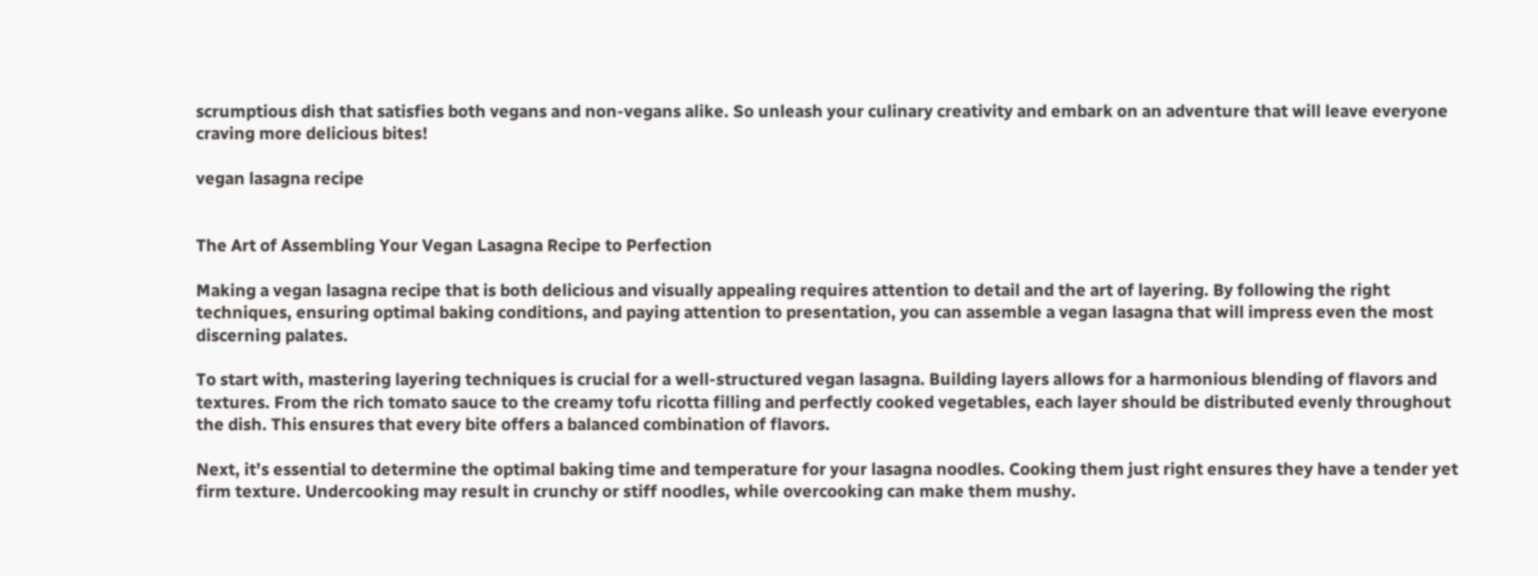scrumptious dish that satisfies both vegans and non-vegans alike. So unleash your culinary creativity and embark on an adventure that will leave everyone craving more delicious bites!

vegan lasagna recipe


The Art of Assembling Your Vegan Lasagna Recipe to Perfection

Making a vegan lasagna recipe that is both delicious and visually appealing requires attention to detail and the art of layering. By following the right techniques, ensuring optimal baking conditions, and paying attention to presentation, you can assemble a vegan lasagna that will impress even the most discerning palates.

To start with, mastering layering techniques is crucial for a well-structured vegan lasagna. Building layers allows for a harmonious blending of flavors and textures. From the rich tomato sauce to the creamy tofu ricotta filling and perfectly cooked vegetables, each layer should be distributed evenly throughout the dish. This ensures that every bite offers a balanced combination of flavors.

Next, it’s essential to determine the optimal baking time and temperature for your lasagna noodles. Cooking them just right ensures they have a tender yet firm texture. Undercooking may result in crunchy or stiff noodles, while overcooking can make them mushy.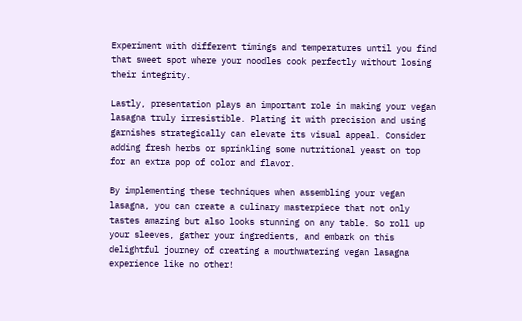Experiment with different timings and temperatures until you find that sweet spot where your noodles cook perfectly without losing their integrity.

Lastly, presentation plays an important role in making your vegan lasagna truly irresistible. Plating it with precision and using garnishes strategically can elevate its visual appeal. Consider adding fresh herbs or sprinkling some nutritional yeast on top for an extra pop of color and flavor.

By implementing these techniques when assembling your vegan lasagna, you can create a culinary masterpiece that not only tastes amazing but also looks stunning on any table. So roll up your sleeves, gather your ingredients, and embark on this delightful journey of creating a mouthwatering vegan lasagna experience like no other!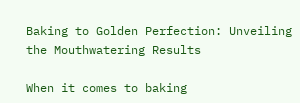Baking to Golden Perfection: Unveiling the Mouthwatering Results

When it comes to baking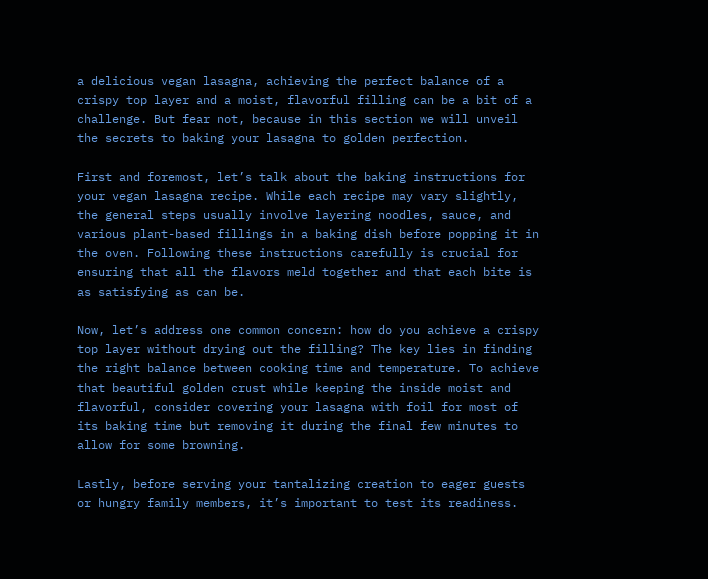a delicious vegan lasagna, achieving the perfect balance of a crispy top layer and a moist, flavorful filling can be a bit of a challenge. But fear not, because in this section we will unveil the secrets to baking your lasagna to golden perfection.

First and foremost, let’s talk about the baking instructions for your vegan lasagna recipe. While each recipe may vary slightly, the general steps usually involve layering noodles, sauce, and various plant-based fillings in a baking dish before popping it in the oven. Following these instructions carefully is crucial for ensuring that all the flavors meld together and that each bite is as satisfying as can be.

Now, let’s address one common concern: how do you achieve a crispy top layer without drying out the filling? The key lies in finding the right balance between cooking time and temperature. To achieve that beautiful golden crust while keeping the inside moist and flavorful, consider covering your lasagna with foil for most of its baking time but removing it during the final few minutes to allow for some browning.

Lastly, before serving your tantalizing creation to eager guests or hungry family members, it’s important to test its readiness.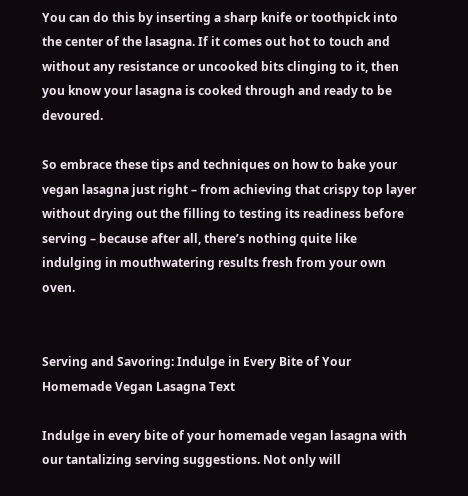You can do this by inserting a sharp knife or toothpick into the center of the lasagna. If it comes out hot to touch and without any resistance or uncooked bits clinging to it, then you know your lasagna is cooked through and ready to be devoured.

So embrace these tips and techniques on how to bake your vegan lasagna just right – from achieving that crispy top layer without drying out the filling to testing its readiness before serving – because after all, there’s nothing quite like indulging in mouthwatering results fresh from your own oven.


Serving and Savoring: Indulge in Every Bite of Your Homemade Vegan Lasagna Text

Indulge in every bite of your homemade vegan lasagna with our tantalizing serving suggestions. Not only will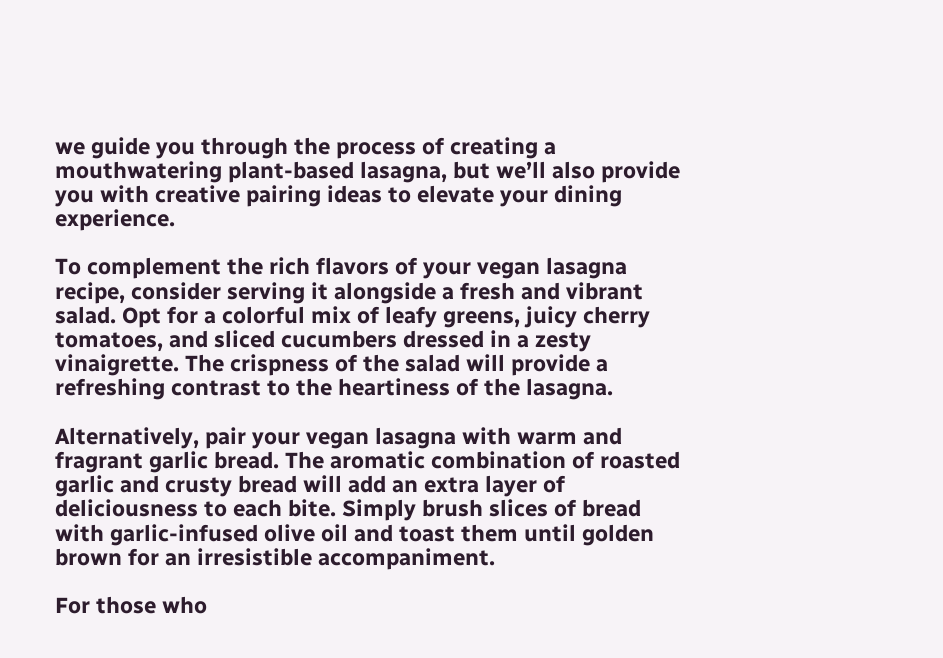we guide you through the process of creating a mouthwatering plant-based lasagna, but we’ll also provide you with creative pairing ideas to elevate your dining experience.

To complement the rich flavors of your vegan lasagna recipe, consider serving it alongside a fresh and vibrant salad. Opt for a colorful mix of leafy greens, juicy cherry tomatoes, and sliced cucumbers dressed in a zesty vinaigrette. The crispness of the salad will provide a refreshing contrast to the heartiness of the lasagna.

Alternatively, pair your vegan lasagna with warm and fragrant garlic bread. The aromatic combination of roasted garlic and crusty bread will add an extra layer of deliciousness to each bite. Simply brush slices of bread with garlic-infused olive oil and toast them until golden brown for an irresistible accompaniment.

For those who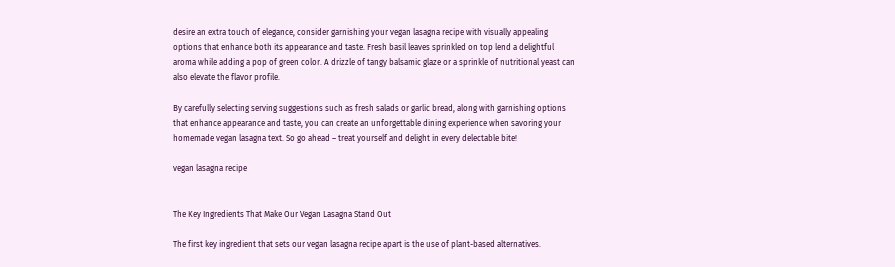desire an extra touch of elegance, consider garnishing your vegan lasagna recipe with visually appealing options that enhance both its appearance and taste. Fresh basil leaves sprinkled on top lend a delightful aroma while adding a pop of green color. A drizzle of tangy balsamic glaze or a sprinkle of nutritional yeast can also elevate the flavor profile.

By carefully selecting serving suggestions such as fresh salads or garlic bread, along with garnishing options that enhance appearance and taste, you can create an unforgettable dining experience when savoring your homemade vegan lasagna text. So go ahead – treat yourself and delight in every delectable bite!

vegan lasagna recipe


The Key Ingredients That Make Our Vegan Lasagna Stand Out

The first key ingredient that sets our vegan lasagna recipe apart is the use of plant-based alternatives.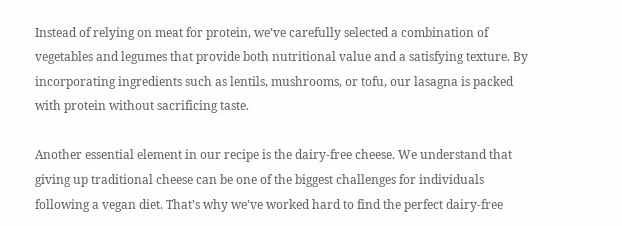Instead of relying on meat for protein, we’ve carefully selected a combination of vegetables and legumes that provide both nutritional value and a satisfying texture. By incorporating ingredients such as lentils, mushrooms, or tofu, our lasagna is packed with protein without sacrificing taste.

Another essential element in our recipe is the dairy-free cheese. We understand that giving up traditional cheese can be one of the biggest challenges for individuals following a vegan diet. That’s why we’ve worked hard to find the perfect dairy-free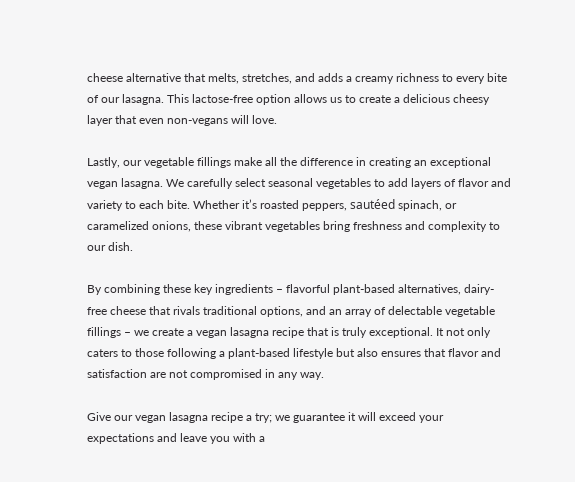cheese alternative that melts, stretches, and adds a creamy richness to every bite of our lasagna. This lactose-free option allows us to create a delicious cheesy layer that even non-vegans will love.

Lastly, our vegetable fillings make all the difference in creating an exceptional vegan lasagna. We carefully select seasonal vegetables to add layers of flavor and variety to each bite. Whether it’s roasted peppers, sautéed spinach, or caramelized onions, these vibrant vegetables bring freshness and complexity to our dish.

By combining these key ingredients – flavorful plant-based alternatives, dairy-free cheese that rivals traditional options, and an array of delectable vegetable fillings – we create a vegan lasagna recipe that is truly exceptional. It not only caters to those following a plant-based lifestyle but also ensures that flavor and satisfaction are not compromised in any way.

Give our vegan lasagna recipe a try; we guarantee it will exceed your expectations and leave you with a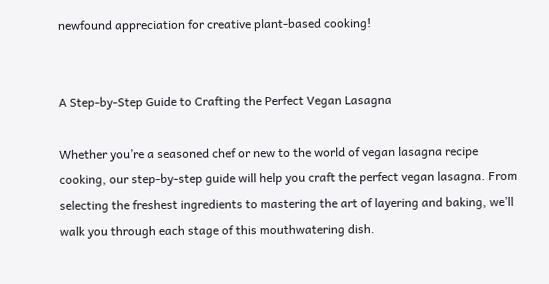newfound appreciation for creative plant-based cooking!


A Step-by-Step Guide to Crafting the Perfect Vegan Lasagna

Whether you’re a seasoned chef or new to the world of vegan lasagna recipe cooking, our step-by-step guide will help you craft the perfect vegan lasagna. From selecting the freshest ingredients to mastering the art of layering and baking, we’ll walk you through each stage of this mouthwatering dish.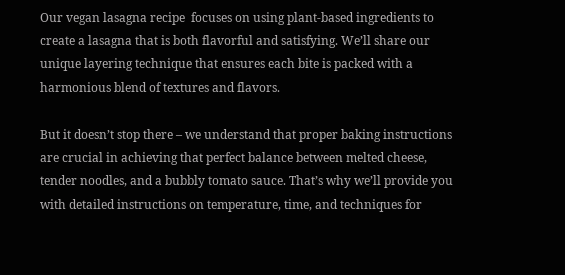Our vegan lasagna recipe  focuses on using plant-based ingredients to create a lasagna that is both flavorful and satisfying. We’ll share our unique layering technique that ensures each bite is packed with a harmonious blend of textures and flavors.

But it doesn’t stop there – we understand that proper baking instructions are crucial in achieving that perfect balance between melted cheese, tender noodles, and a bubbly tomato sauce. That’s why we’ll provide you with detailed instructions on temperature, time, and techniques for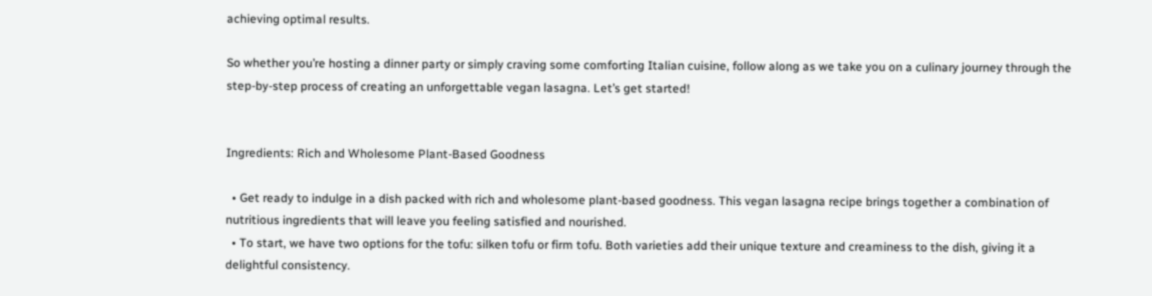achieving optimal results.

So whether you’re hosting a dinner party or simply craving some comforting Italian cuisine, follow along as we take you on a culinary journey through the step-by-step process of creating an unforgettable vegan lasagna. Let’s get started!


Ingredients: Rich and Wholesome Plant-Based Goodness

  • Get ready to indulge in a dish packed with rich and wholesome plant-based goodness. This vegan lasagna recipe brings together a combination of nutritious ingredients that will leave you feeling satisfied and nourished.
  • To start, we have two options for the tofu: silken tofu or firm tofu. Both varieties add their unique texture and creaminess to the dish, giving it a delightful consistency.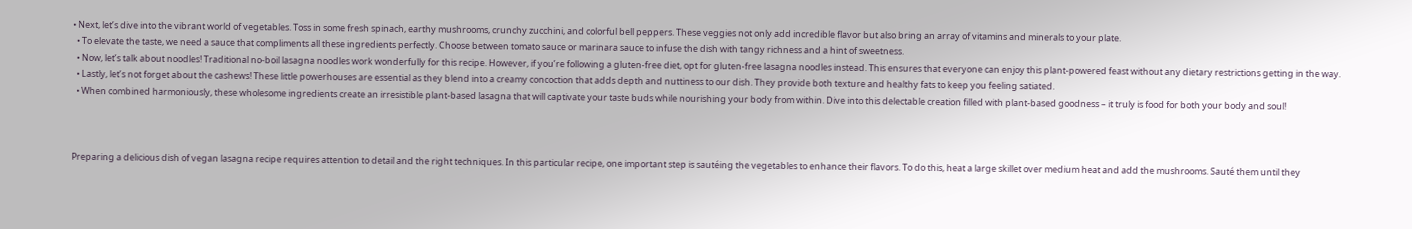• Next, let’s dive into the vibrant world of vegetables. Toss in some fresh spinach, earthy mushrooms, crunchy zucchini, and colorful bell peppers. These veggies not only add incredible flavor but also bring an array of vitamins and minerals to your plate.
  • To elevate the taste, we need a sauce that compliments all these ingredients perfectly. Choose between tomato sauce or marinara sauce to infuse the dish with tangy richness and a hint of sweetness.
  • Now, let’s talk about noodles! Traditional no-boil lasagna noodles work wonderfully for this recipe. However, if you’re following a gluten-free diet, opt for gluten-free lasagna noodles instead. This ensures that everyone can enjoy this plant-powered feast without any dietary restrictions getting in the way.
  • Lastly, let’s not forget about the cashews! These little powerhouses are essential as they blend into a creamy concoction that adds depth and nuttiness to our dish. They provide both texture and healthy fats to keep you feeling satiated.
  • When combined harmoniously, these wholesome ingredients create an irresistible plant-based lasagna that will captivate your taste buds while nourishing your body from within. Dive into this delectable creation filled with plant-based goodness – it truly is food for both your body and soul!



Preparing a delicious dish of vegan lasagna recipe requires attention to detail and the right techniques. In this particular recipe, one important step is sautéing the vegetables to enhance their flavors. To do this, heat a large skillet over medium heat and add the mushrooms. Sauté them until they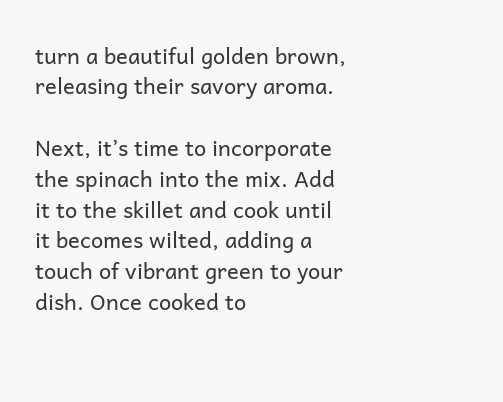turn a beautiful golden brown, releasing their savory aroma.

Next, it’s time to incorporate the spinach into the mix. Add it to the skillet and cook until it becomes wilted, adding a touch of vibrant green to your dish. Once cooked to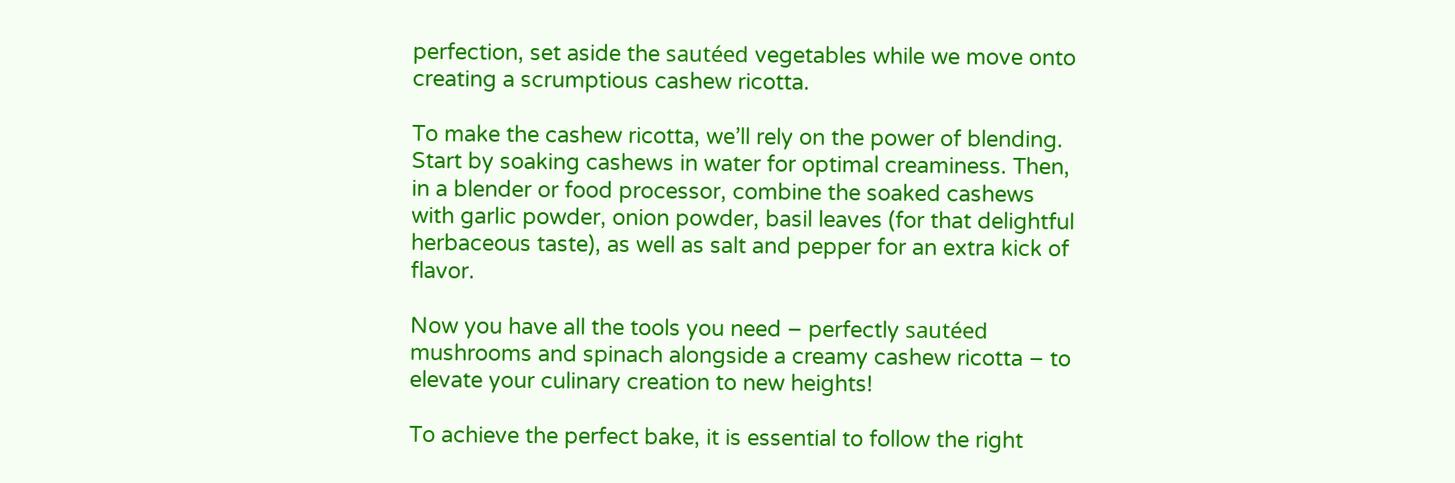perfection, set aside the sautéed vegetables while we move onto creating a scrumptious cashew ricotta.

To make the cashew ricotta, we’ll rely on the power of blending. Start by soaking cashews in water for optimal creaminess. Then, in a blender or food processor, combine the soaked cashews with garlic powder, onion powder, basil leaves (for that delightful herbaceous taste), as well as salt and pepper for an extra kick of flavor.

Now you have all the tools you need – perfectly sautéed mushrooms and spinach alongside a creamy cashew ricotta – to elevate your culinary creation to new heights!

To achieve the perfect bake, it is essential to follow the right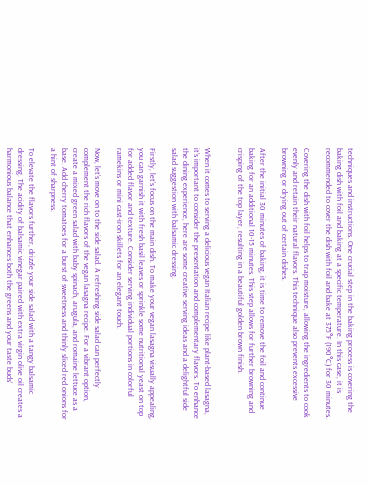techniques and instructions. One crucial step in the baking process is covering the baking dish with foil and baking at a specific temperature. In this case, it is recommended to cover the dish with foil and bake at 375°F (190°C) for 30 minutes.

Covering the dish with foil helps to trap moisture, allowing the ingredients to cook evenly and retain their natural flavors. This technique also prevents excessive browning or drying out of certain dishes.

After the initial 30 minutes of baking, it is time to remove the foil and continue baking for an additional 10-15 minutes. This step allows for further browning and crisping of the top layer, resulting in a beautiful golden brown finish.


When it comes to serving a delicious vegan Italian recipe like plant-based lasagna, it’s important to consider the presentation and complementary flavors. To enhance the dining experience, here are some creative serving ideas and a delightful side salad suggestion with balsamic dressing.

Firstly, let’s focus on the main dish. To make your vegan lasagna visually appealing, you can garnish it with fresh basil leaves or sprinkle some nutritional yeast on top for added flavor and texture. Consider serving individual portions in colorful ramekins or mini cast-iron skillets for an elegant touch.

Now, let’s move on to the side salad. A refreshing side salad can perfectly complement the rich flavors of the vegan lasagna recipe. For a vibrant option, create a mixed green salad with baby spinach, arugula, and romaine lettuce as a base. Add cherry tomatoes for a burst of sweetness and thinly sliced red onions for a hint of sharpness.

To elevate the flavors further, drizzle your side salad with a tangy balsamic dressing. The acidity of balsamic vinegar paired with extra virgin olive oil creates a harmonious balance that enhances both the greens and your taste buds’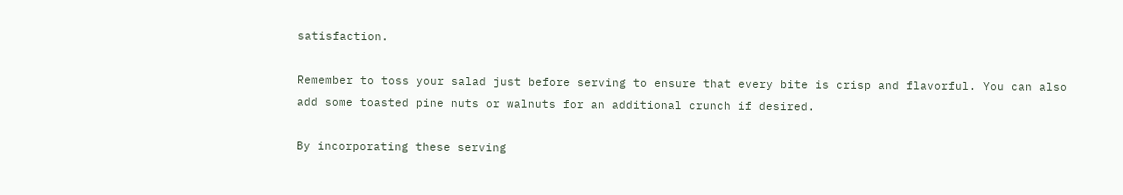satisfaction.

Remember to toss your salad just before serving to ensure that every bite is crisp and flavorful. You can also add some toasted pine nuts or walnuts for an additional crunch if desired.

By incorporating these serving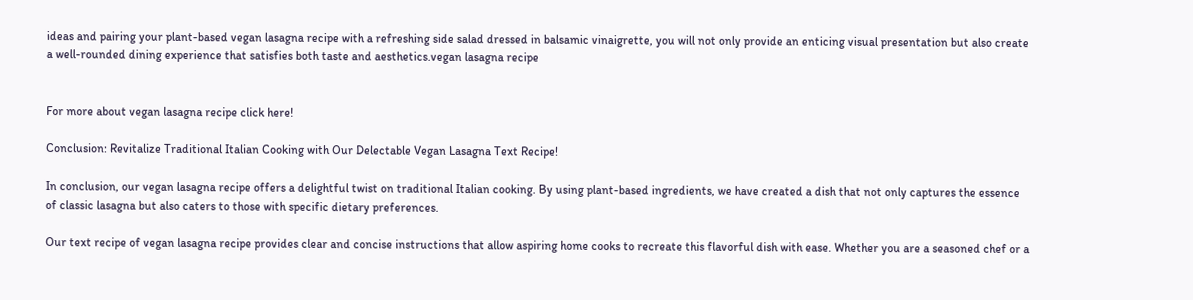ideas and pairing your plant-based vegan lasagna recipe with a refreshing side salad dressed in balsamic vinaigrette, you will not only provide an enticing visual presentation but also create a well-rounded dining experience that satisfies both taste and aesthetics.vegan lasagna recipe


For more about vegan lasagna recipe click here!

Conclusion: Revitalize Traditional Italian Cooking with Our Delectable Vegan Lasagna Text Recipe!

In conclusion, our vegan lasagna recipe offers a delightful twist on traditional Italian cooking. By using plant-based ingredients, we have created a dish that not only captures the essence of classic lasagna but also caters to those with specific dietary preferences.

Our text recipe of vegan lasagna recipe provides clear and concise instructions that allow aspiring home cooks to recreate this flavorful dish with ease. Whether you are a seasoned chef or a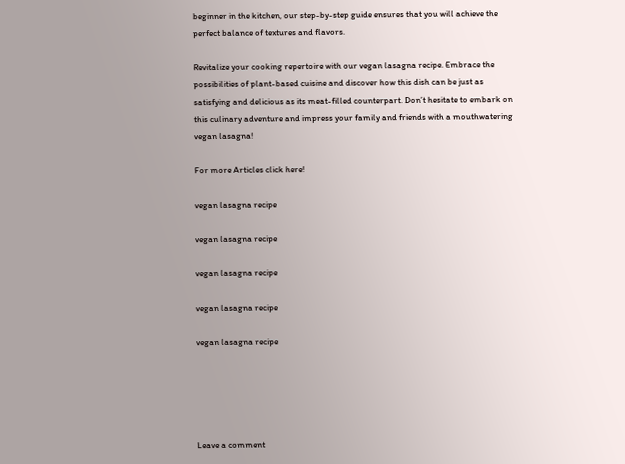beginner in the kitchen, our step-by-step guide ensures that you will achieve the perfect balance of textures and flavors.

Revitalize your cooking repertoire with our vegan lasagna recipe. Embrace the possibilities of plant-based cuisine and discover how this dish can be just as satisfying and delicious as its meat-filled counterpart. Don’t hesitate to embark on this culinary adventure and impress your family and friends with a mouthwatering vegan lasagna!

For more Articles click here!

vegan lasagna recipe

vegan lasagna recipe

vegan lasagna recipe

vegan lasagna recipe

vegan lasagna recipe





Leave a comment